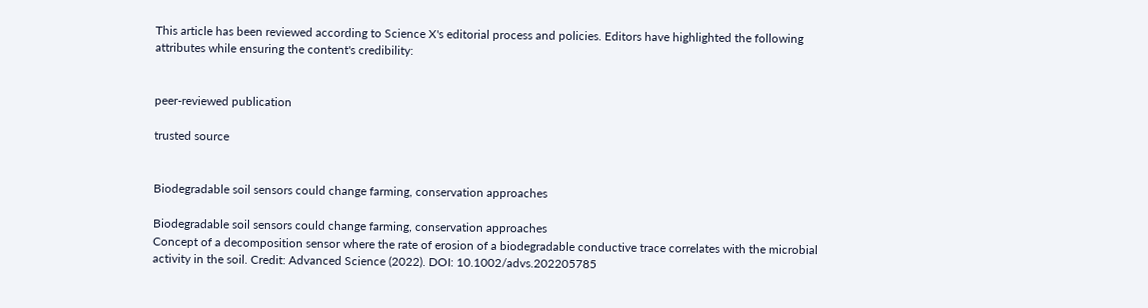This article has been reviewed according to Science X's editorial process and policies. Editors have highlighted the following attributes while ensuring the content's credibility:


peer-reviewed publication

trusted source


Biodegradable soil sensors could change farming, conservation approaches

Biodegradable soil sensors could change farming, conservation approaches
Concept of a decomposition sensor where the rate of erosion of a biodegradable conductive trace correlates with the microbial activity in the soil. Credit: Advanced Science (2022). DOI: 10.1002/advs.202205785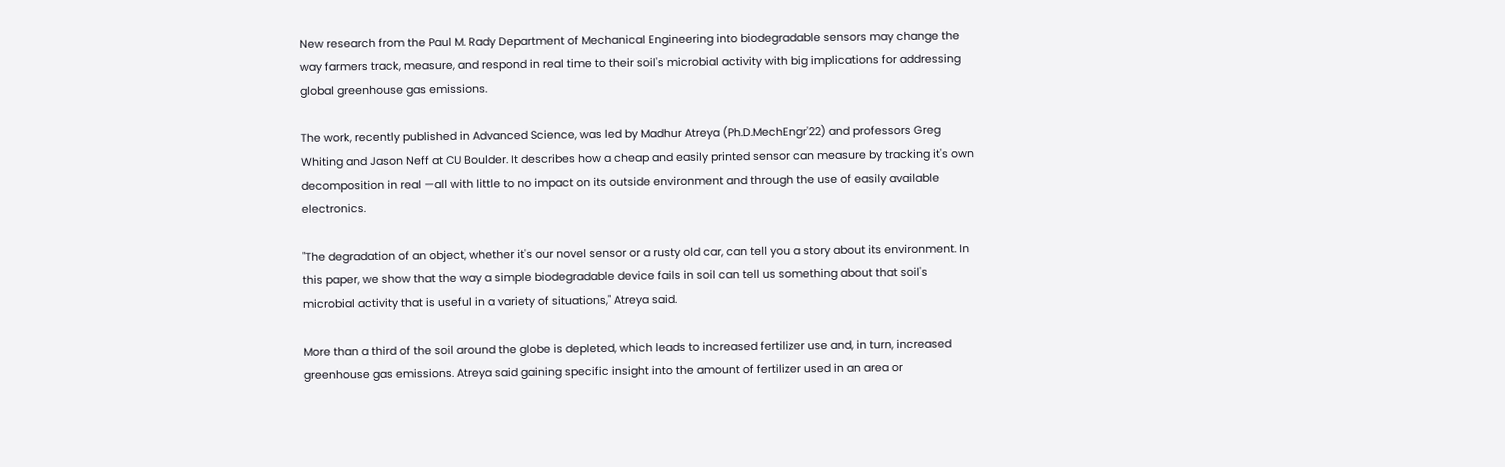New research from the Paul M. Rady Department of Mechanical Engineering into biodegradable sensors may change the way farmers track, measure, and respond in real time to their soil's microbial activity with big implications for addressing global greenhouse gas emissions.

The work, recently published in Advanced Science, was led by Madhur Atreya (Ph.D.MechEngr'22) and professors Greg Whiting and Jason Neff at CU Boulder. It describes how a cheap and easily printed sensor can measure by tracking it's own decomposition in real —all with little to no impact on its outside environment and through the use of easily available electronics.

"The degradation of an object, whether it's our novel sensor or a rusty old car, can tell you a story about its environment. In this paper, we show that the way a simple biodegradable device fails in soil can tell us something about that soil's microbial activity that is useful in a variety of situations," Atreya said.

More than a third of the soil around the globe is depleted, which leads to increased fertilizer use and, in turn, increased greenhouse gas emissions. Atreya said gaining specific insight into the amount of fertilizer used in an area or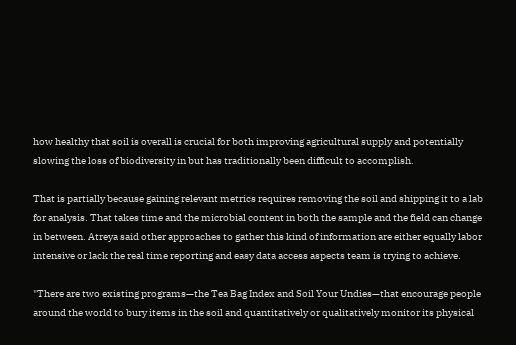how healthy that soil is overall is crucial for both improving agricultural supply and potentially slowing the loss of biodiversity in but has traditionally been difficult to accomplish.

That is partially because gaining relevant metrics requires removing the soil and shipping it to a lab for analysis. That takes time and the microbial content in both the sample and the field can change in between. Atreya said other approaches to gather this kind of information are either equally labor intensive or lack the real time reporting and easy data access aspects team is trying to achieve.

"There are two existing programs—the Tea Bag Index and Soil Your Undies—that encourage people around the world to bury items in the soil and quantitatively or qualitatively monitor its physical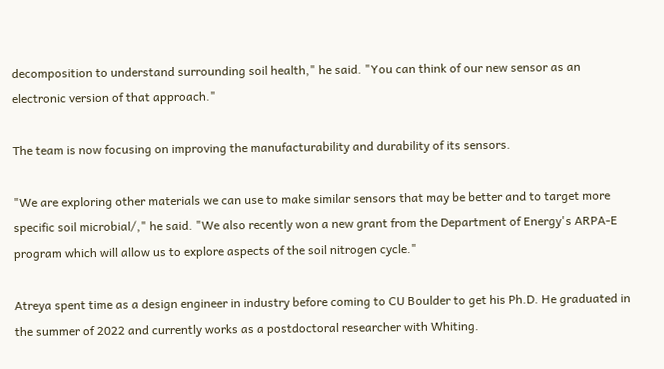decomposition to understand surrounding soil health," he said. "You can think of our new sensor as an electronic version of that approach."

The team is now focusing on improving the manufacturability and durability of its sensors.

"We are exploring other materials we can use to make similar sensors that may be better and to target more specific soil microbial/," he said. "We also recently won a new grant from the Department of Energy's ARPA-E program which will allow us to explore aspects of the soil nitrogen cycle."

Atreya spent time as a design engineer in industry before coming to CU Boulder to get his Ph.D. He graduated in the summer of 2022 and currently works as a postdoctoral researcher with Whiting.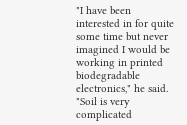"I have been interested in for quite some time but never imagined I would be working in printed biodegradable electronics," he said. "Soil is very complicated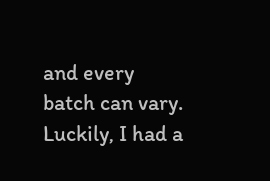and every batch can vary. Luckily, I had a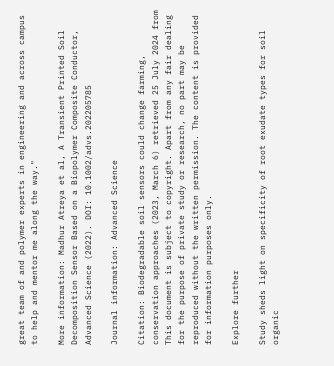great team of and polymer experts in engineering and across campus to help and mentor me along the way."

More information: Madhur Atreya et al, A Transient Printed Soil Decomposition Sensor Based on a Biopolymer Composite Conductor, Advanced Science (2022). DOI: 10.1002/advs.202205785

Journal information: Advanced Science

Citation: Biodegradable soil sensors could change farming, conservation approaches (2023, March 6) retrieved 25 July 2024 from
This document is subject to copyright. Apart from any fair dealing for the purpose of private study or research, no part may be reproduced without the written permission. The content is provided for information purposes only.

Explore further

Study sheds light on specificity of root exudate types for soil organic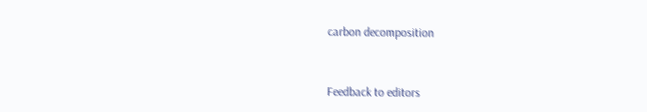carbon decomposition


Feedback to editors